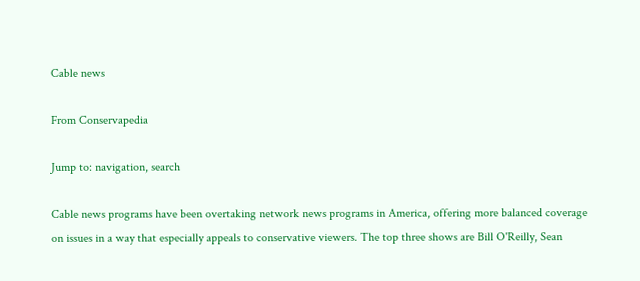Cable news

From Conservapedia

Jump to: navigation, search

Cable news programs have been overtaking network news programs in America, offering more balanced coverage on issues in a way that especially appeals to conservative viewers. The top three shows are Bill O'Reilly, Sean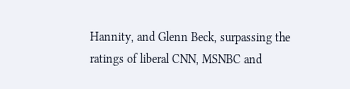Hannity, and Glenn Beck, surpassing the ratings of liberal CNN, MSNBC and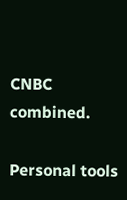CNBC combined.

Personal tools